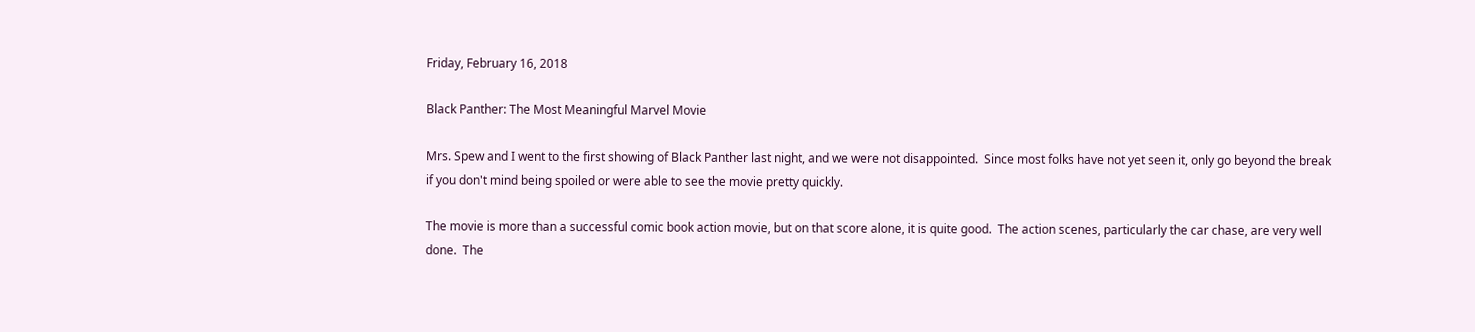Friday, February 16, 2018

Black Panther: The Most Meaningful Marvel Movie

Mrs. Spew and I went to the first showing of Black Panther last night, and we were not disappointed.  Since most folks have not yet seen it, only go beyond the break if you don't mind being spoiled or were able to see the movie pretty quickly.

The movie is more than a successful comic book action movie, but on that score alone, it is quite good.  The action scenes, particularly the car chase, are very well done.  The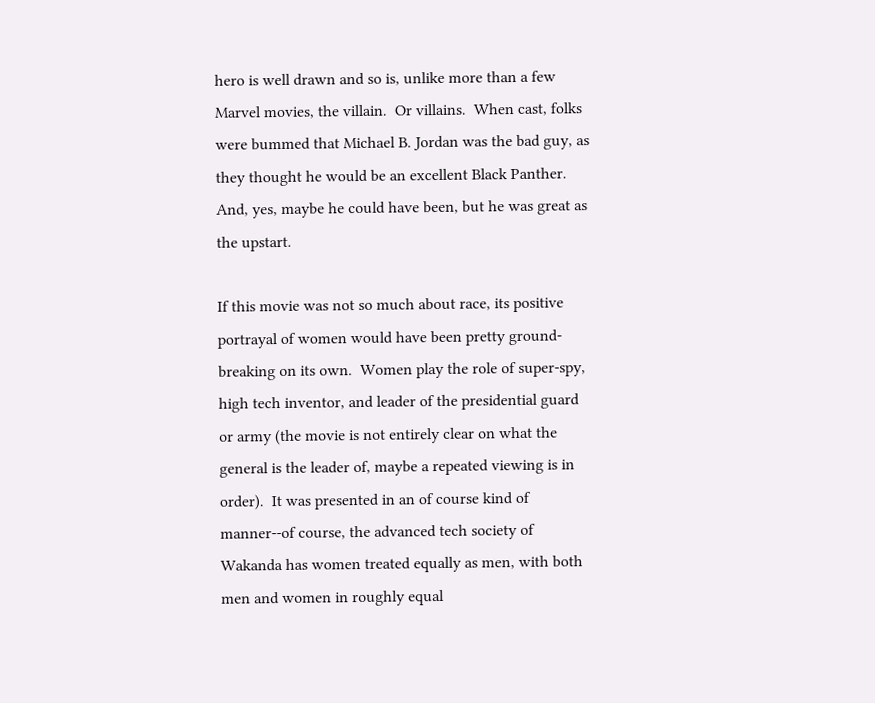hero is well drawn and so is, unlike more than a few Marvel movies, the villain.  Or villains.  When cast, folks were bummed that Michael B. Jordan was the bad guy, as they thought he would be an excellent Black Panther.  And, yes, maybe he could have been, but he was great as the upstart.

If this movie was not so much about race, its positive portrayal of women would have been pretty ground-breaking on its own.  Women play the role of super-spy, high tech inventor, and leader of the presidential guard or army (the movie is not entirely clear on what the general is the leader of, maybe a repeated viewing is in order).  It was presented in an of course kind of manner--of course, the advanced tech society of Wakanda has women treated equally as men, with both men and women in roughly equal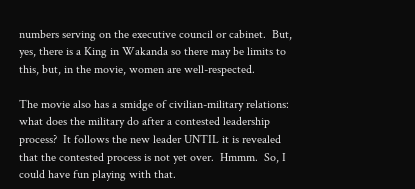numbers serving on the executive council or cabinet.  But, yes, there is a King in Wakanda so there may be limits to this, but, in the movie, women are well-respected.

The movie also has a smidge of civilian-military relations: what does the military do after a contested leadership process?  It follows the new leader UNTIL it is revealed that the contested process is not yet over.  Hmmm.  So, I could have fun playing with that.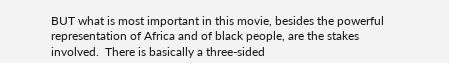BUT what is most important in this movie, besides the powerful representation of Africa and of black people, are the stakes involved.  There is basically a three-sided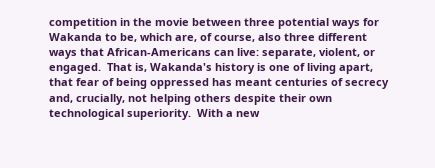competition in the movie between three potential ways for Wakanda to be, which are, of course, also three different ways that African-Americans can live: separate, violent, or engaged.  That is, Wakanda's history is one of living apart, that fear of being oppressed has meant centuries of secrecy and, crucially, not helping others despite their own technological superiority.  With a new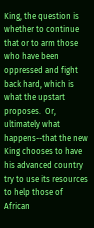King, the question is whether to continue that or to arm those who have been oppressed and fight back hard, which is what the upstart proposes.  Or, ultimately what happens--that the new King chooses to have his advanced country try to use its resources to help those of African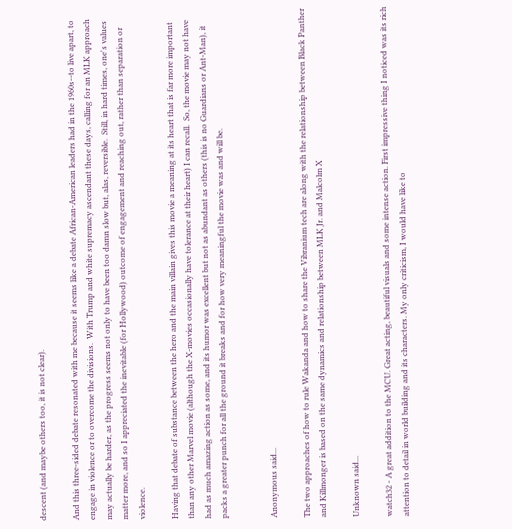descent (and maybe others too, it is not clear).

And this three-sided debate resonated with me because it seems like a debate African-American leaders had in the 1960s--to live apart, to engage in violence or to overcome the divisions.  With Trump and white supremacy ascendant these days, calling for an MLK approach may actually be harder, as the progress seems not only to have been too damn slow but, alas, reversible.  Still, in hard times, one's values matter more, and so I appreciated the inevitable (for Hollywood) outcome of engagement and reaching out, rather than separation or violence.

Having that debate of substance between the hero and the main villain gives this movie a meaning at its heart that is far more important than any other Marvel movie (although the X-movies occasionally have tolerance at their heart) I can recall.  So, the movie may not have had as much amazing action as some, and its humor was excellent but not as abundant as others (this is no Guardians or Ant-Man), it packs a greater punch for all the ground it breaks and for how very meaningful the movie was and will be.


Anonymous said...

The two approaches of how to rule Wakanda and how to share the Vibranium tech are along with the relationship between Black Panther and Killmonger is based on the same dynamics and relationship between MLK Jr. and Malcolm X

Unknown said...

watch32 - A great addition to the MCU. Great acting, beautiful visuals and some intense action. First impressive thing I noticed was its rich attention to detail in world building and its characters. My only criticism, I would have like to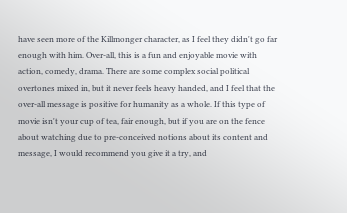have seen more of the Killmonger character, as I feel they didn't go far enough with him. Over-all, this is a fun and enjoyable movie with action, comedy, drama. There are some complex social political overtones mixed in, but it never feels heavy handed, and I feel that the over-all message is positive for humanity as a whole. If this type of movie isn't your cup of tea, fair enough, but if you are on the fence about watching due to pre-conceived notions about its content and message, I would recommend you give it a try, and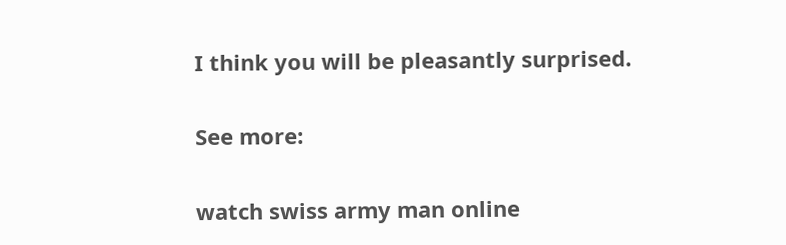I think you will be pleasantly surprised.

See more:

watch swiss army man online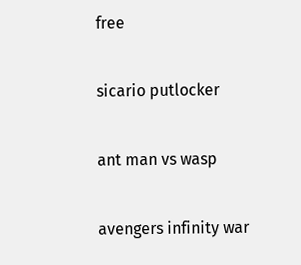free

sicario putlocker

ant man vs wasp

avengers infinity war